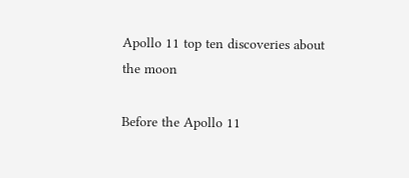Apollo 11 top ten discoveries about the moon

Before the Apollo 11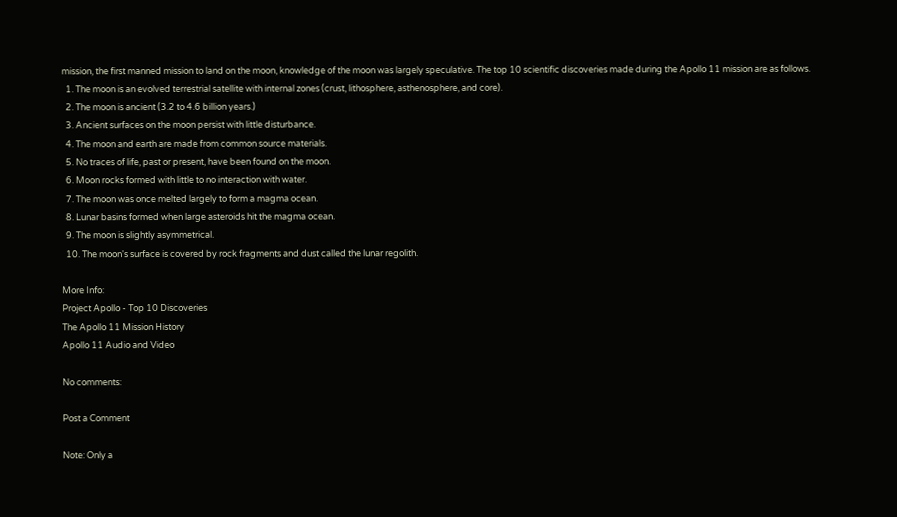mission, the first manned mission to land on the moon, knowledge of the moon was largely speculative. The top 10 scientific discoveries made during the Apollo 11 mission are as follows.
  1. The moon is an evolved terrestrial satellite with internal zones (crust, lithosphere, asthenosphere, and core).
  2. The moon is ancient (3.2 to 4.6 billion years.)
  3. Ancient surfaces on the moon persist with little disturbance.
  4. The moon and earth are made from common source materials.
  5. No traces of life, past or present, have been found on the moon.
  6. Moon rocks formed with little to no interaction with water.
  7. The moon was once melted largely to form a magma ocean.
  8. Lunar basins formed when large asteroids hit the magma ocean.
  9. The moon is slightly asymmetrical.
  10. The moon's surface is covered by rock fragments and dust called the lunar regolith.

More Info:
Project Apollo - Top 10 Discoveries
The Apollo 11 Mission History
Apollo 11 Audio and Video

No comments:

Post a Comment

Note: Only a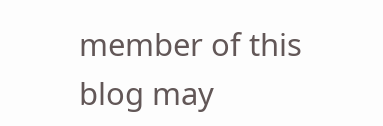member of this blog may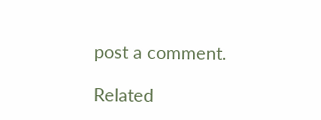post a comment.

Related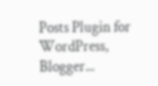Posts Plugin for WordPress, Blogger...